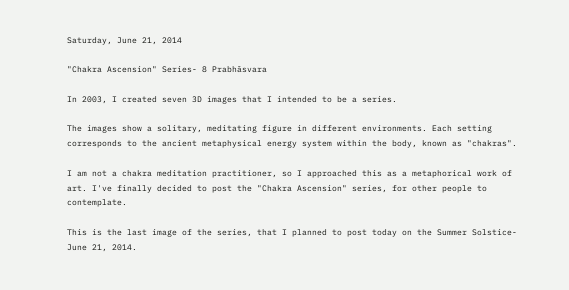Saturday, June 21, 2014

"Chakra Ascension" Series- 8 Prabhāsvara

In 2003, I created seven 3D images that I intended to be a series.

The images show a solitary, meditating figure in different environments. Each setting corresponds to the ancient metaphysical energy system within the body, known as "chakras".

I am not a chakra meditation practitioner, so I approached this as a metaphorical work of art. I've finally decided to post the "Chakra Ascension" series, for other people to contemplate.

This is the last image of the series, that I planned to post today on the Summer Solstice- June 21, 2014.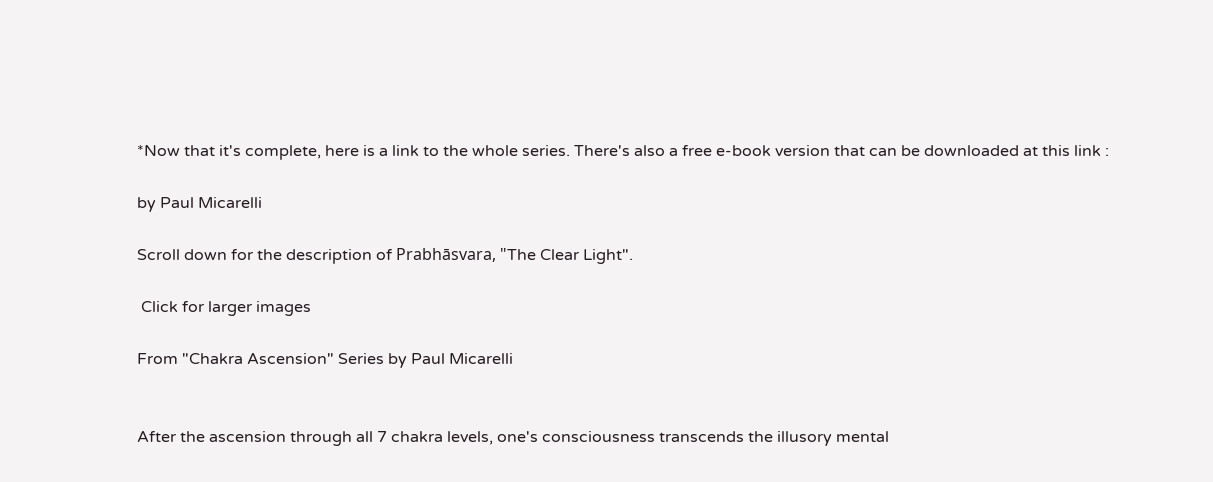*Now that it's complete, here is a link to the whole series. There's also a free e-book version that can be downloaded at this link :

by Paul Micarelli

Scroll down for the description of Prabhāsvara, "The Clear Light".

 Click for larger images

From "Chakra Ascension" Series by Paul Micarelli


After the ascension through all 7 chakra levels, one's consciousness transcends the illusory mental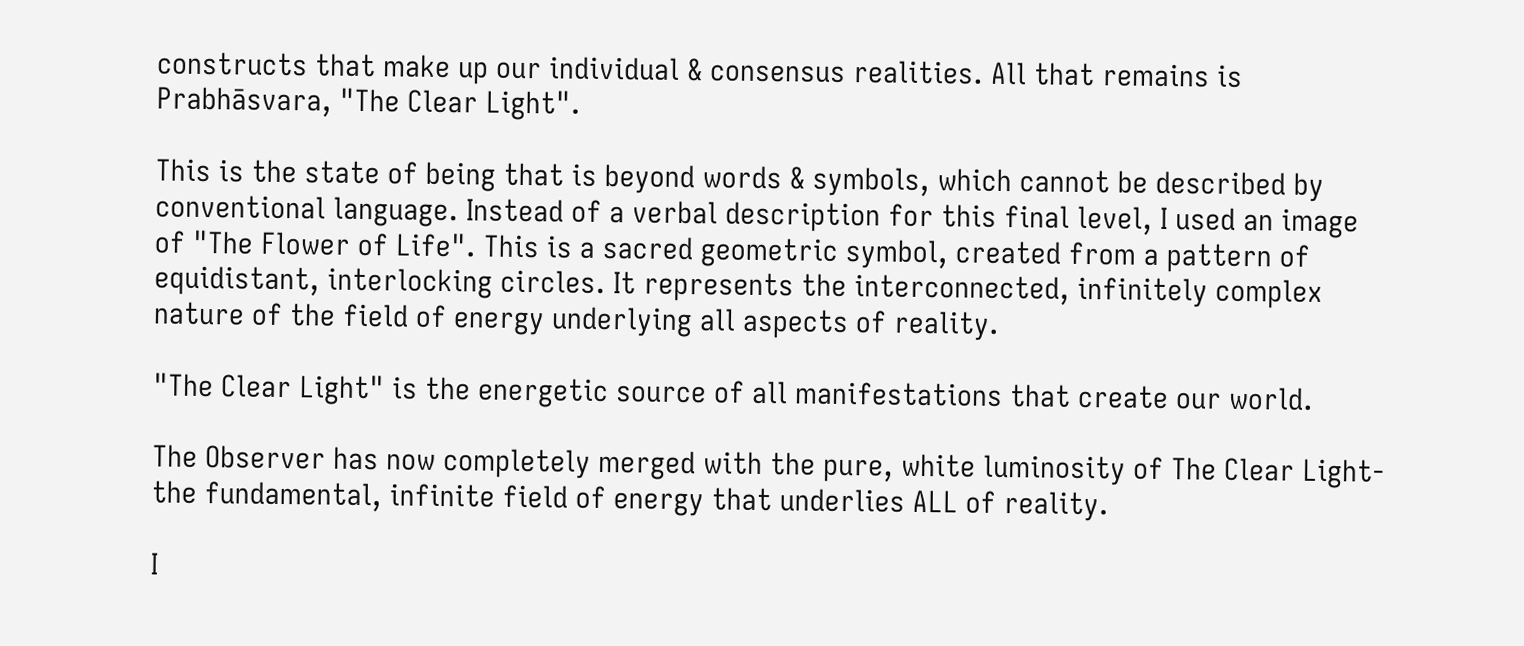constructs that make up our individual & consensus realities. All that remains is Prabhāsvara, "The Clear Light".

This is the state of being that is beyond words & symbols, which cannot be described by conventional language. Instead of a verbal description for this final level, I used an image of "The Flower of Life". This is a sacred geometric symbol, created from a pattern of equidistant, interlocking circles. It represents the interconnected, infinitely complex nature of the field of energy underlying all aspects of reality.

"The Clear Light" is the energetic source of all manifestations that create our world.

The Observer has now completely merged with the pure, white luminosity of The Clear Light- the fundamental, infinite field of energy that underlies ALL of reality.

I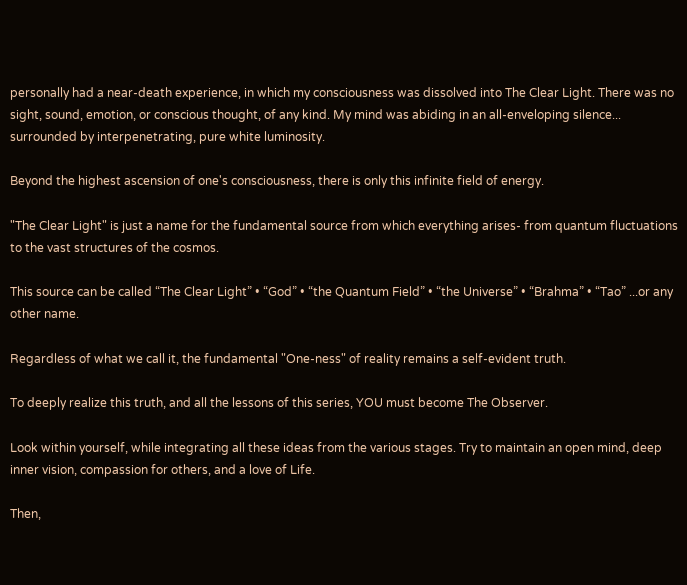personally had a near-death experience, in which my consciousness was dissolved into The Clear Light. There was no sight, sound, emotion, or conscious thought, of any kind. My mind was abiding in an all-enveloping silence... surrounded by interpenetrating, pure white luminosity.

Beyond the highest ascension of one's consciousness, there is only this infinite field of energy.

"The Clear Light" is just a name for the fundamental source from which everything arises- from quantum fluctuations to the vast structures of the cosmos.

This source can be called “The Clear Light” • “God” • “the Quantum Field” • “the Universe” • “Brahma” • “Tao” ...or any other name.

Regardless of what we call it, the fundamental "One-ness" of reality remains a self-evident truth.

To deeply realize this truth, and all the lessons of this series, YOU must become The Observer.

Look within yourself, while integrating all these ideas from the various stages. Try to maintain an open mind, deep inner vision, compassion for others, and a love of Life.

Then,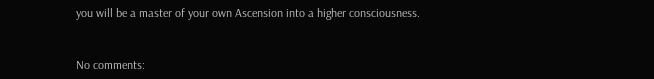you will be a master of your own Ascension into a higher consciousness.


No comments: